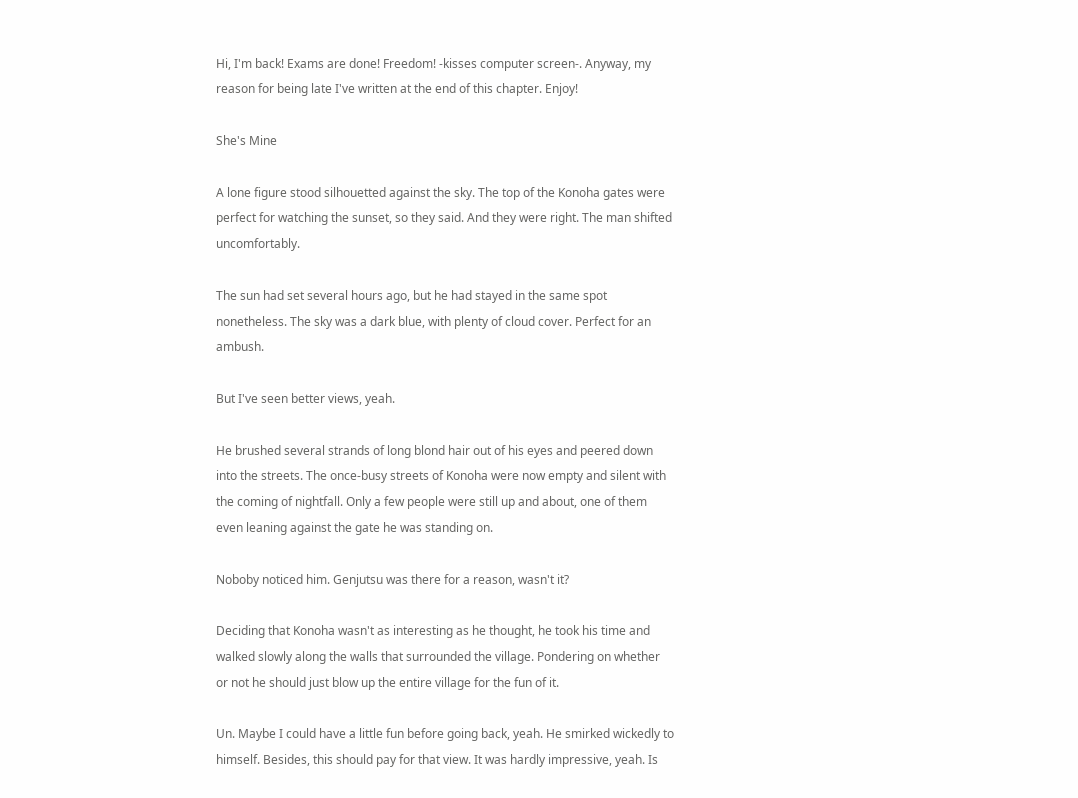Hi, I'm back! Exams are done! Freedom! -kisses computer screen-. Anyway, my reason for being late I've written at the end of this chapter. Enjoy!

She's Mine

A lone figure stood silhouetted against the sky. The top of the Konoha gates were perfect for watching the sunset, so they said. And they were right. The man shifted uncomfortably.

The sun had set several hours ago, but he had stayed in the same spot nonetheless. The sky was a dark blue, with plenty of cloud cover. Perfect for an ambush.

But I've seen better views, yeah.

He brushed several strands of long blond hair out of his eyes and peered down into the streets. The once-busy streets of Konoha were now empty and silent with the coming of nightfall. Only a few people were still up and about, one of them even leaning against the gate he was standing on.

Noboby noticed him. Genjutsu was there for a reason, wasn't it?

Deciding that Konoha wasn't as interesting as he thought, he took his time and walked slowly along the walls that surrounded the village. Pondering on whether or not he should just blow up the entire village for the fun of it.

Un. Maybe I could have a little fun before going back, yeah. He smirked wickedly to himself. Besides, this should pay for that view. It was hardly impressive, yeah. Is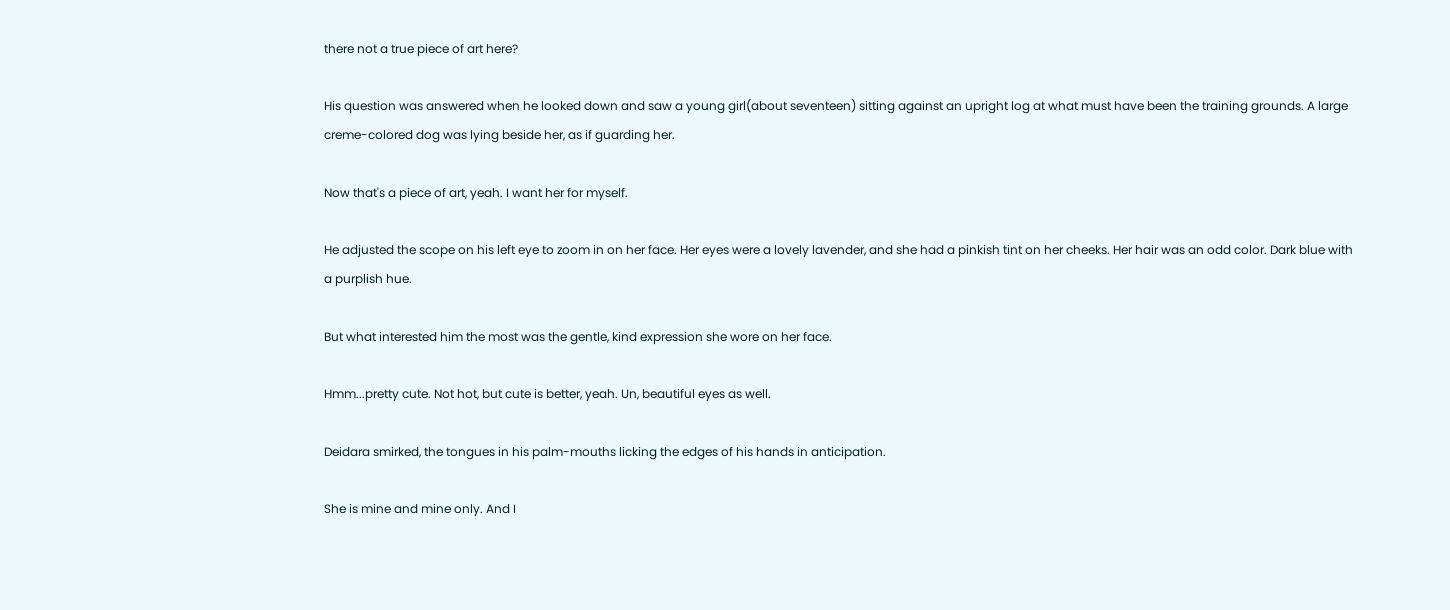there not a true piece of art here?

His question was answered when he looked down and saw a young girl(about seventeen) sitting against an upright log at what must have been the training grounds. A large creme-colored dog was lying beside her, as if guarding her.

Now that's a piece of art, yeah. I want her for myself.

He adjusted the scope on his left eye to zoom in on her face. Her eyes were a lovely lavender, and she had a pinkish tint on her cheeks. Her hair was an odd color. Dark blue with a purplish hue.

But what interested him the most was the gentle, kind expression she wore on her face.

Hmm...pretty cute. Not hot, but cute is better, yeah. Un, beautiful eyes as well.

Deidara smirked, the tongues in his palm-mouths licking the edges of his hands in anticipation.

She is mine and mine only. And I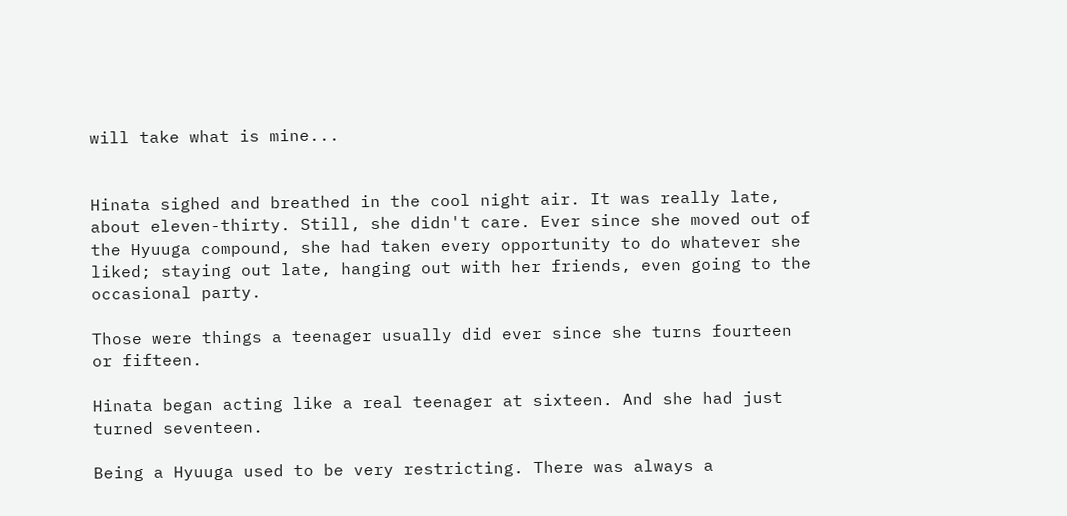will take what is mine...


Hinata sighed and breathed in the cool night air. It was really late, about eleven-thirty. Still, she didn't care. Ever since she moved out of the Hyuuga compound, she had taken every opportunity to do whatever she liked; staying out late, hanging out with her friends, even going to the occasional party.

Those were things a teenager usually did ever since she turns fourteen or fifteen.

Hinata began acting like a real teenager at sixteen. And she had just turned seventeen.

Being a Hyuuga used to be very restricting. There was always a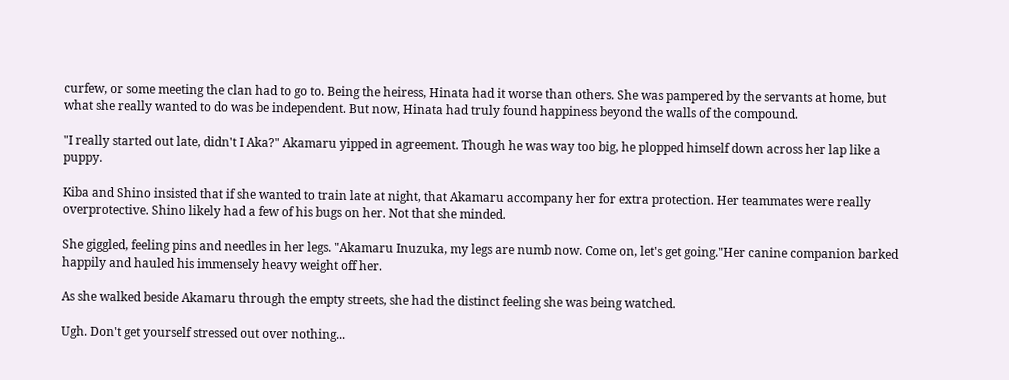curfew, or some meeting the clan had to go to. Being the heiress, Hinata had it worse than others. She was pampered by the servants at home, but what she really wanted to do was be independent. But now, Hinata had truly found happiness beyond the walls of the compound.

"I really started out late, didn't I Aka?" Akamaru yipped in agreement. Though he was way too big, he plopped himself down across her lap like a puppy.

Kiba and Shino insisted that if she wanted to train late at night, that Akamaru accompany her for extra protection. Her teammates were really overprotective. Shino likely had a few of his bugs on her. Not that she minded.

She giggled, feeling pins and needles in her legs. "Akamaru Inuzuka, my legs are numb now. Come on, let's get going."Her canine companion barked happily and hauled his immensely heavy weight off her.

As she walked beside Akamaru through the empty streets, she had the distinct feeling she was being watched.

Ugh. Don't get yourself stressed out over nothing...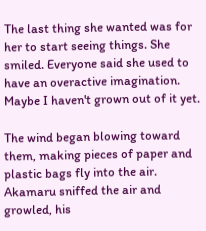The last thing she wanted was for her to start seeing things. She smiled. Everyone said she used to have an overactive imagination. Maybe I haven't grown out of it yet.

The wind began blowing toward them, making pieces of paper and plastic bags fly into the air. Akamaru sniffed the air and growled, his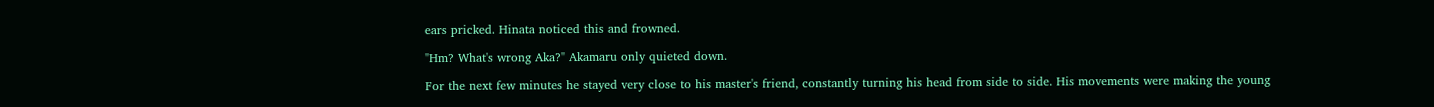ears pricked. Hinata noticed this and frowned.

"Hm? What's wrong Aka?" Akamaru only quieted down.

For the next few minutes he stayed very close to his master's friend, constantly turning his head from side to side. His movements were making the young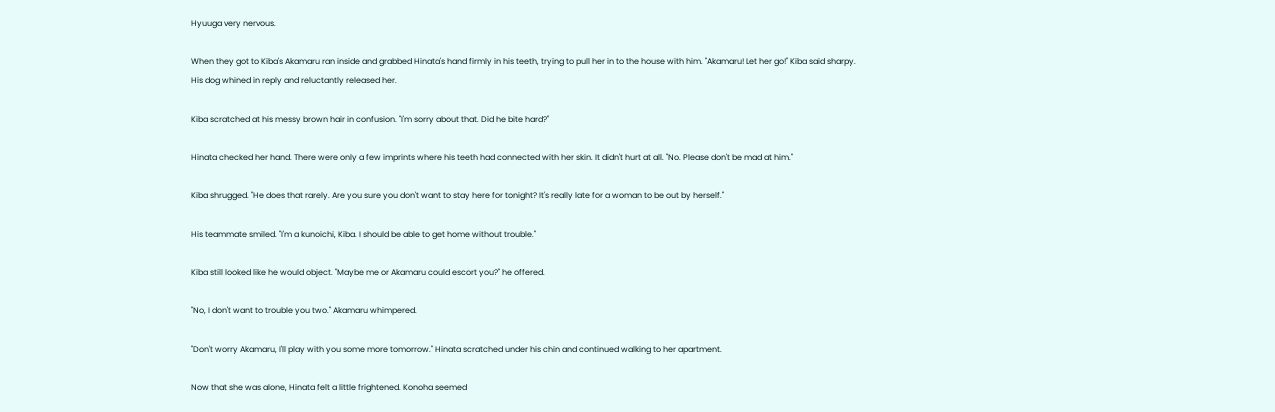Hyuuga very nervous.

When they got to Kiba's Akamaru ran inside and grabbed Hinata's hand firmly in his teeth, trying to pull her in to the house with him. "Akamaru! Let her go!" Kiba said sharpy. His dog whined in reply and reluctantly released her.

Kiba scratched at his messy brown hair in confusion. "I'm sorry about that. Did he bite hard?"

Hinata checked her hand. There were only a few imprints where his teeth had connected with her skin. It didn't hurt at all. "No. Please don't be mad at him."

Kiba shrugged. "He does that rarely. Are you sure you don't want to stay here for tonight? It's really late for a woman to be out by herself."

His teammate smiled. "I'm a kunoichi, Kiba. I should be able to get home without trouble."

Kiba still looked like he would object. "Maybe me or Akamaru could escort you?" he offered.

"No, I don't want to trouble you two." Akamaru whimpered.

"Don't worry Akamaru, I'll play with you some more tomorrow." Hinata scratched under his chin and continued walking to her apartment.

Now that she was alone, Hinata felt a little frightened. Konoha seemed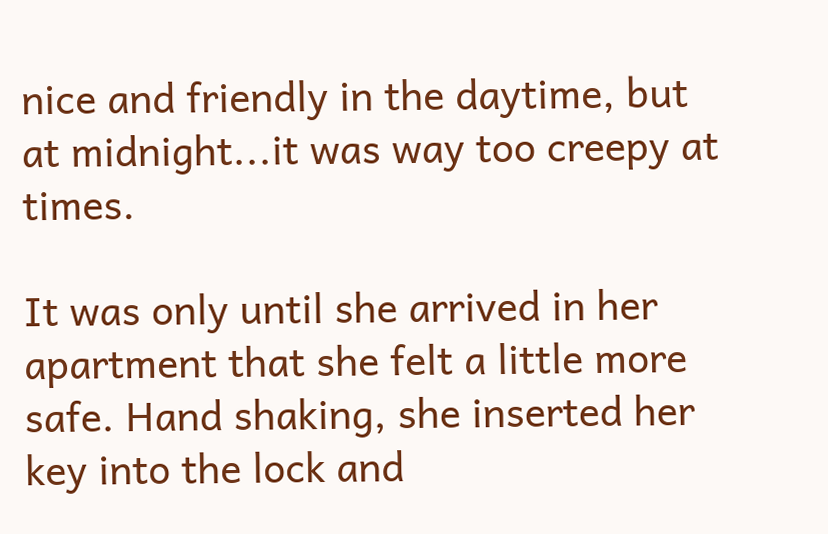nice and friendly in the daytime, but at midnight...it was way too creepy at times.

It was only until she arrived in her apartment that she felt a little more safe. Hand shaking, she inserted her key into the lock and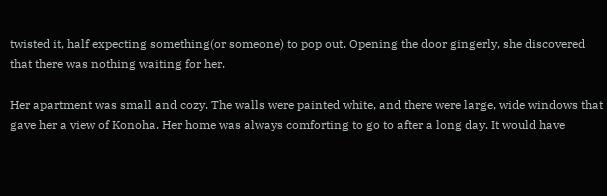twisted it, half expecting something(or someone) to pop out. Opening the door gingerly, she discovered that there was nothing waiting for her.

Her apartment was small and cozy. The walls were painted white, and there were large, wide windows that gave her a view of Konoha. Her home was always comforting to go to after a long day. It would have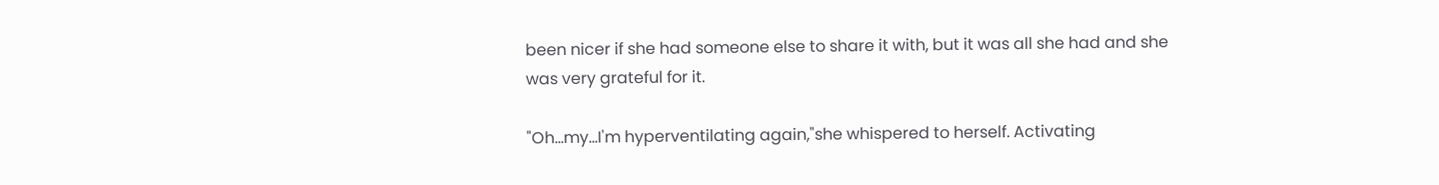been nicer if she had someone else to share it with, but it was all she had and she was very grateful for it.

"Oh...my...I'm hyperventilating again,"she whispered to herself. Activating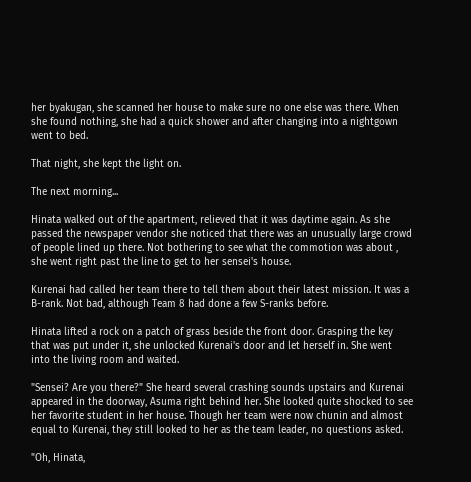her byakugan, she scanned her house to make sure no one else was there. When she found nothing, she had a quick shower and after changing into a nightgown went to bed.

That night, she kept the light on.

The next morning...

Hinata walked out of the apartment, relieved that it was daytime again. As she passed the newspaper vendor she noticed that there was an unusually large crowd of people lined up there. Not bothering to see what the commotion was about , she went right past the line to get to her sensei's house.

Kurenai had called her team there to tell them about their latest mission. It was a B-rank. Not bad, although Team 8 had done a few S-ranks before.

Hinata lifted a rock on a patch of grass beside the front door. Grasping the key that was put under it, she unlocked Kurenai's door and let herself in. She went into the living room and waited.

"Sensei? Are you there?" She heard several crashing sounds upstairs and Kurenai appeared in the doorway, Asuma right behind her. She looked quite shocked to see her favorite student in her house. Though her team were now chunin and almost equal to Kurenai, they still looked to her as the team leader, no questions asked.

"Oh, Hinata,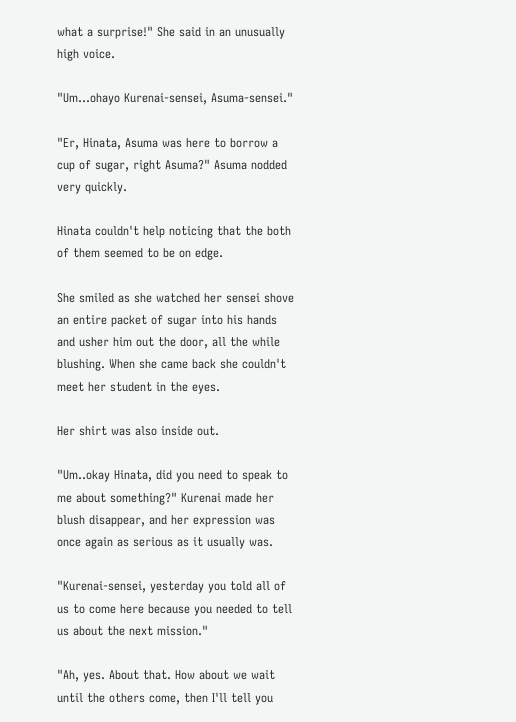what a surprise!" She said in an unusually high voice.

"Um...ohayo Kurenai-sensei, Asuma-sensei."

"Er, Hinata, Asuma was here to borrow a cup of sugar, right Asuma?" Asuma nodded very quickly.

Hinata couldn't help noticing that the both of them seemed to be on edge.

She smiled as she watched her sensei shove an entire packet of sugar into his hands and usher him out the door, all the while blushing. When she came back she couldn't meet her student in the eyes.

Her shirt was also inside out.

"Um..okay Hinata, did you need to speak to me about something?" Kurenai made her blush disappear, and her expression was once again as serious as it usually was.

"Kurenai-sensei, yesterday you told all of us to come here because you needed to tell us about the next mission."

"Ah, yes. About that. How about we wait until the others come, then I'll tell you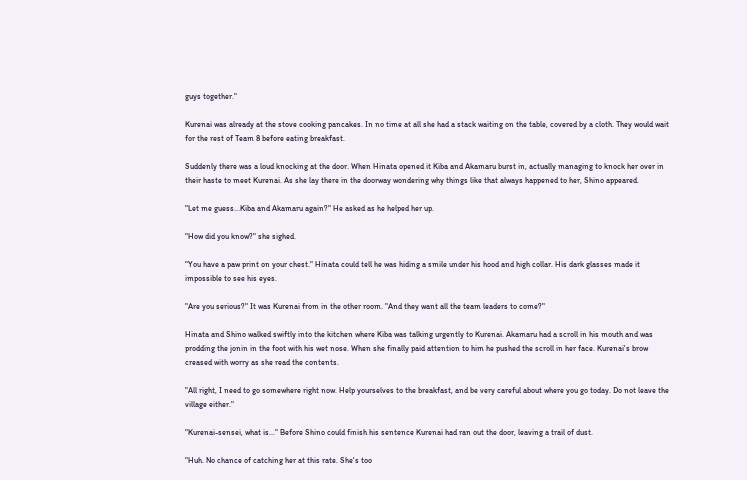guys together."

Kurenai was already at the stove cooking pancakes. In no time at all she had a stack waiting on the table, covered by a cloth. They would wait for the rest of Team 8 before eating breakfast.

Suddenly there was a loud knocking at the door. When Hinata opened it Kiba and Akamaru burst in, actually managing to knock her over in their haste to meet Kurenai. As she lay there in the doorway wondering why things like that always happened to her, Shino appeared.

"Let me guess...Kiba and Akamaru again?" He asked as he helped her up.

"How did you know?" she sighed.

"You have a paw print on your chest." Hinata could tell he was hiding a smile under his hood and high collar. His dark glasses made it impossible to see his eyes.

"Are you serious?" It was Kurenai from in the other room. "And they want all the team leaders to come?"

Hinata and Shino walked swiftly into the kitchen where Kiba was talking urgently to Kurenai. Akamaru had a scroll in his mouth and was prodding the jonin in the foot with his wet nose. When she finally paid attention to him he pushed the scroll in her face. Kurenai's brow creased with worry as she read the contents.

"All right, I need to go somewhere right now. Help yourselves to the breakfast, and be very careful about where you go today. Do not leave the village either."

"Kurenai-sensei, what is..." Before Shino could finish his sentence Kurenai had ran out the door, leaving a trail of dust.

"Huh. No chance of catching her at this rate. She's too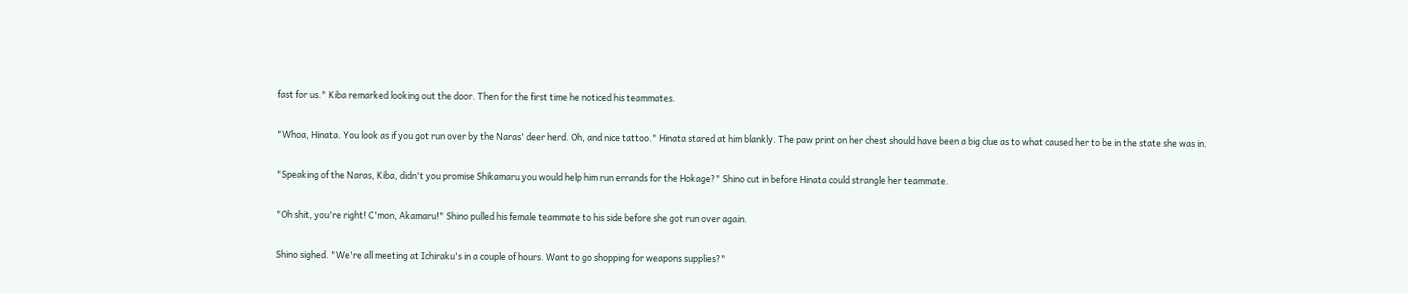fast for us." Kiba remarked looking out the door. Then for the first time he noticed his teammates.

"Whoa, Hinata. You look as if you got run over by the Naras' deer herd. Oh, and nice tattoo." Hinata stared at him blankly. The paw print on her chest should have been a big clue as to what caused her to be in the state she was in.

"Speaking of the Naras, Kiba, didn't you promise Shikamaru you would help him run errands for the Hokage?" Shino cut in before Hinata could strangle her teammate.

"Oh shit, you're right! C'mon, Akamaru!" Shino pulled his female teammate to his side before she got run over again.

Shino sighed. "We're all meeting at Ichiraku's in a couple of hours. Want to go shopping for weapons supplies?"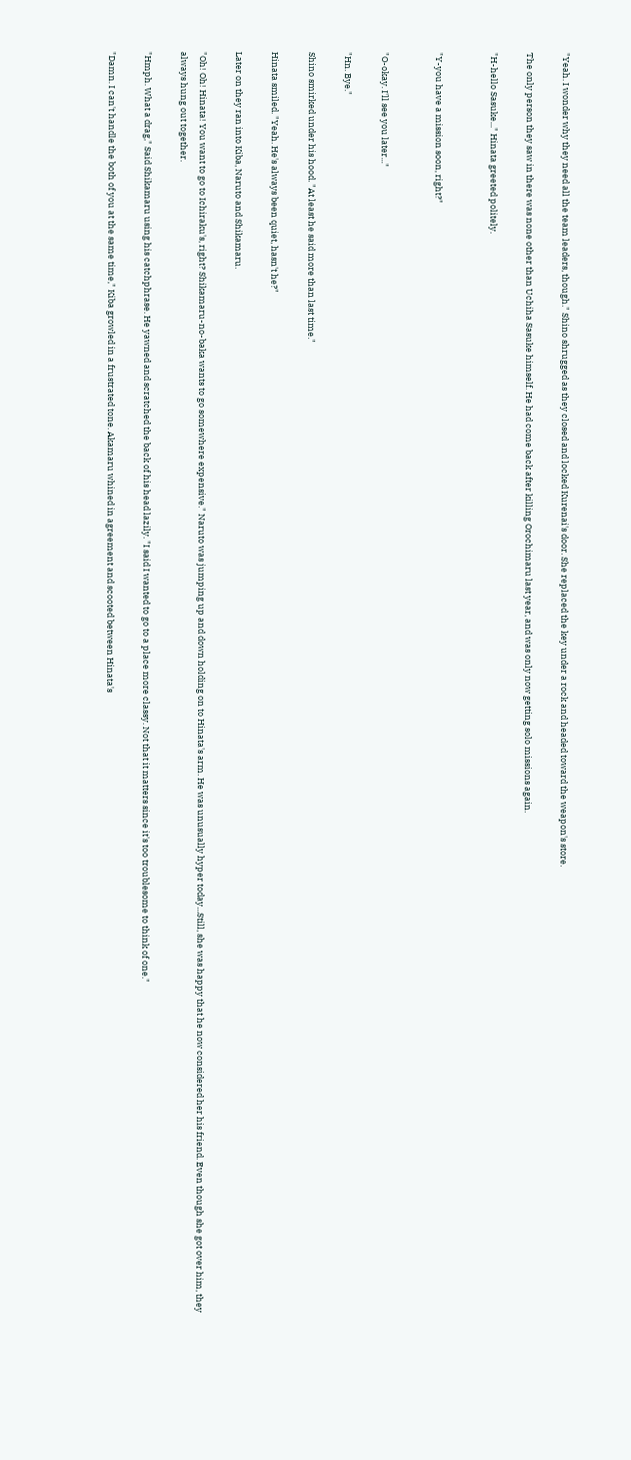"Yeah. I wonder why they need all the team leaders, though." Shino shrugged as they closed and locked Kurenai's door. She replaced the key under a rock and headed toward the weapon's store.

The only person they saw in there was none other than Uchiha Sasuke himself. He had come back after killing Orochimaru last year, and was only now getting solo missions again.

"H-hello Sasuke..." Hinata greeted politely.


"Y-you have a mission soon, right?"


"O-okay. I'll see you later..."

"Hn. Bye."

Shino smirked under his hood. "At least he said more than last time."

Hinata smiled. "Yeah. He's always been quiet, hasn't he?"

Later on they ran into Kiba, Naruto and Shikamaru.

"Oh! Oh! Hinata! You want to go to Ichiraku's, right? Shikamaru-no-baka wants to go somewhere expensive." Naruto was jumping up and down holding on to Hinata's arm. He was unusually hyper today...Still, she was happy that he now considered her his friend. Even though she got over him, they always hung out together.

"Hmph. What a drag," Said Shikamaru using his catchphrase. He yawned and scratched the back of his head lazily. "I said I wanted to go to a place more classy. Not that it matters since it's too troublesome to think of one."

"Damn. I can't handle the both of you at the same time," Kiba growled in a frustrated tone. Akamaru whined in agreement and scooted between Hinata's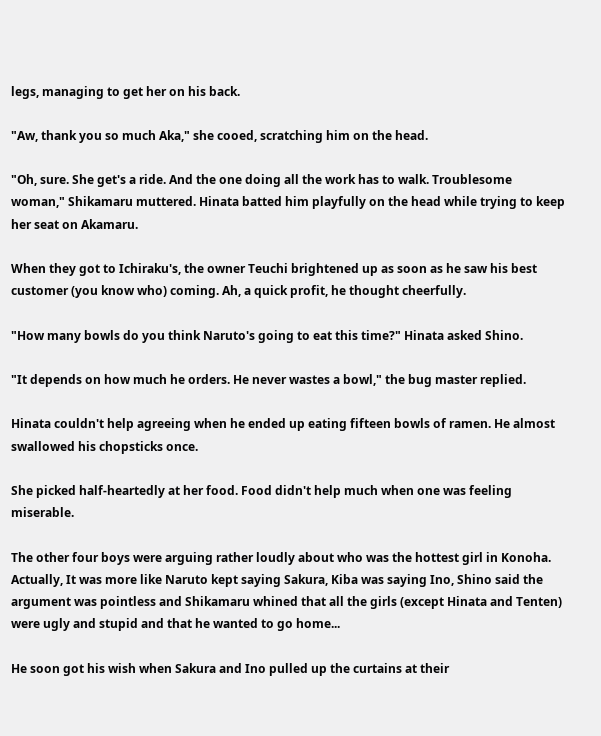legs, managing to get her on his back.

"Aw, thank you so much Aka," she cooed, scratching him on the head.

"Oh, sure. She get's a ride. And the one doing all the work has to walk. Troublesome woman," Shikamaru muttered. Hinata batted him playfully on the head while trying to keep her seat on Akamaru.

When they got to Ichiraku's, the owner Teuchi brightened up as soon as he saw his best customer (you know who) coming. Ah, a quick profit, he thought cheerfully.

"How many bowls do you think Naruto's going to eat this time?" Hinata asked Shino.

"It depends on how much he orders. He never wastes a bowl," the bug master replied.

Hinata couldn't help agreeing when he ended up eating fifteen bowls of ramen. He almost swallowed his chopsticks once.

She picked half-heartedly at her food. Food didn't help much when one was feeling miserable.

The other four boys were arguing rather loudly about who was the hottest girl in Konoha. Actually, It was more like Naruto kept saying Sakura, Kiba was saying Ino, Shino said the argument was pointless and Shikamaru whined that all the girls (except Hinata and Tenten) were ugly and stupid and that he wanted to go home...

He soon got his wish when Sakura and Ino pulled up the curtains at their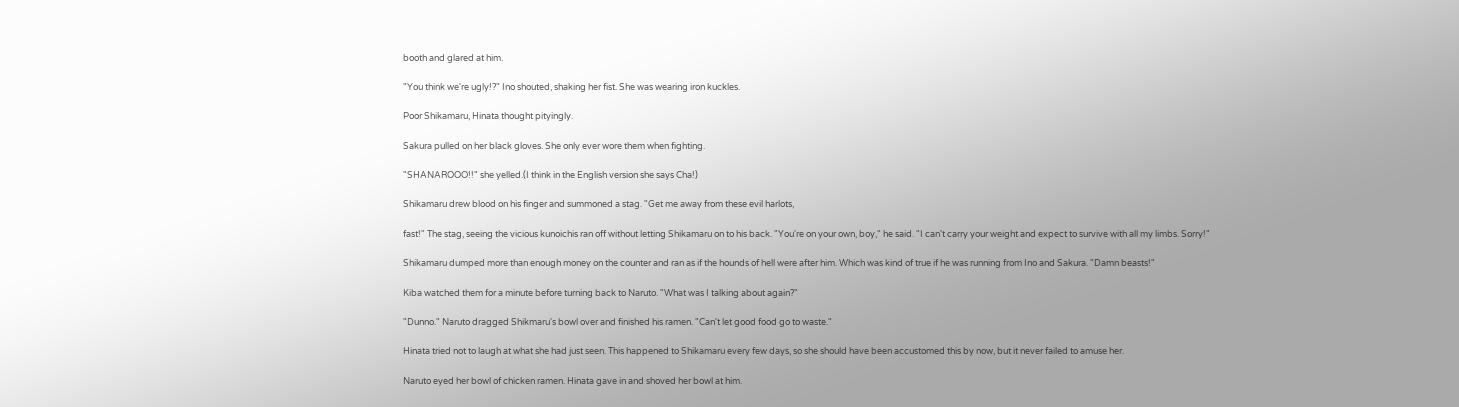booth and glared at him.

"You think we're ugly!?" Ino shouted, shaking her fist. She was wearing iron kuckles.

Poor Shikamaru, Hinata thought pityingly.

Sakura pulled on her black gloves. She only ever wore them when fighting.

"SHANAROOO!!" she yelled.(I think in the English version she says Cha!)

Shikamaru drew blood on his finger and summoned a stag. "Get me away from these evil harlots,

fast!" The stag, seeing the vicious kunoichis ran off without letting Shikamaru on to his back. "You're on your own, boy," he said. "I can't carry your weight and expect to survive with all my limbs. Sorry!"

Shikamaru dumped more than enough money on the counter and ran as if the hounds of hell were after him. Which was kind of true if he was running from Ino and Sakura. "Damn beasts!"

Kiba watched them for a minute before turning back to Naruto. "What was I talking about again?"

"Dunno." Naruto dragged Shikmaru's bowl over and finished his ramen. "Can't let good food go to waste."

Hinata tried not to laugh at what she had just seen. This happened to Shikamaru every few days, so she should have been accustomed this by now, but it never failed to amuse her.

Naruto eyed her bowl of chicken ramen. Hinata gave in and shoved her bowl at him.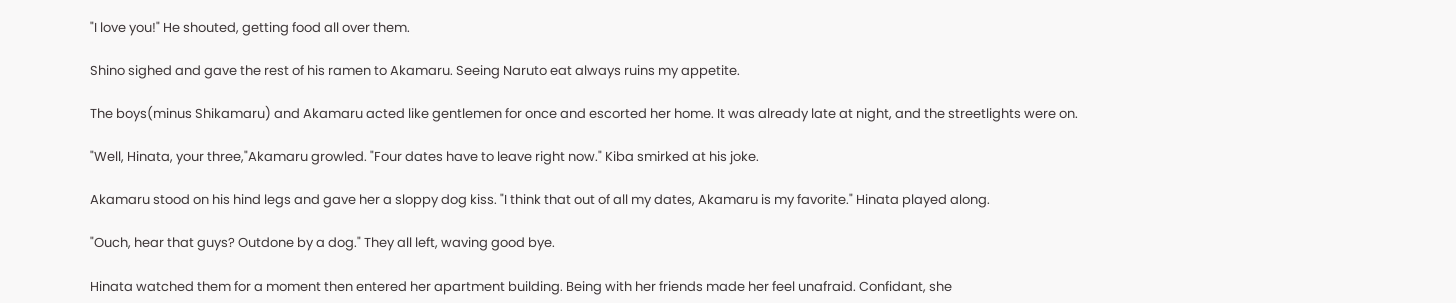"I love you!" He shouted, getting food all over them.

Shino sighed and gave the rest of his ramen to Akamaru. Seeing Naruto eat always ruins my appetite.

The boys(minus Shikamaru) and Akamaru acted like gentlemen for once and escorted her home. It was already late at night, and the streetlights were on.

"Well, Hinata, your three,"Akamaru growled. "Four dates have to leave right now." Kiba smirked at his joke.

Akamaru stood on his hind legs and gave her a sloppy dog kiss. "I think that out of all my dates, Akamaru is my favorite." Hinata played along.

"Ouch, hear that guys? Outdone by a dog." They all left, waving good bye.

Hinata watched them for a moment then entered her apartment building. Being with her friends made her feel unafraid. Confidant, she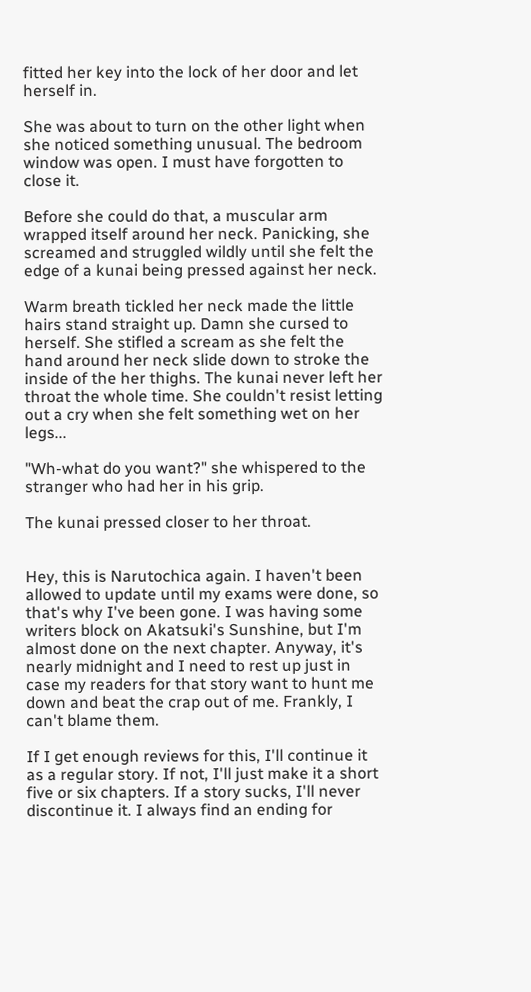fitted her key into the lock of her door and let herself in.

She was about to turn on the other light when she noticed something unusual. The bedroom window was open. I must have forgotten to close it.

Before she could do that, a muscular arm wrapped itself around her neck. Panicking, she screamed and struggled wildly until she felt the edge of a kunai being pressed against her neck.

Warm breath tickled her neck made the little hairs stand straight up. Damn she cursed to herself. She stifled a scream as she felt the hand around her neck slide down to stroke the inside of the her thighs. The kunai never left her throat the whole time. She couldn't resist letting out a cry when she felt something wet on her legs...

"Wh-what do you want?" she whispered to the stranger who had her in his grip.

The kunai pressed closer to her throat.


Hey, this is Narutochica again. I haven't been allowed to update until my exams were done, so that's why I've been gone. I was having some writers block on Akatsuki's Sunshine, but I'm almost done on the next chapter. Anyway, it's nearly midnight and I need to rest up just in case my readers for that story want to hunt me down and beat the crap out of me. Frankly, I can't blame them.

If I get enough reviews for this, I'll continue it as a regular story. If not, I'll just make it a short five or six chapters. If a story sucks, I'll never discontinue it. I always find an ending for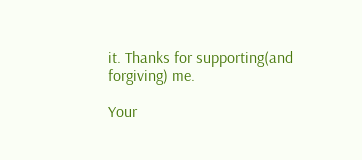it. Thanks for supporting(and forgiving) me.

Your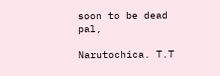soon to be dead pal,

Narutochica. T.T